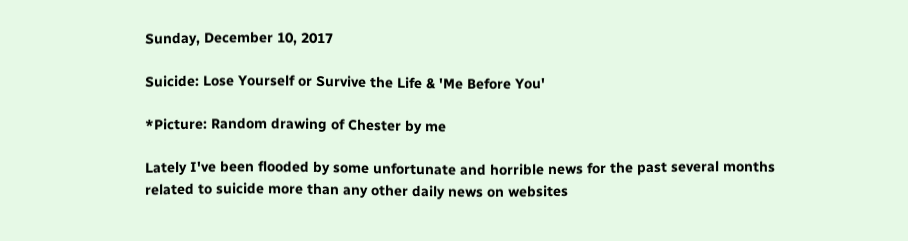Sunday, December 10, 2017

Suicide: Lose Yourself or Survive the Life & 'Me Before You'

*Picture: Random drawing of Chester by me

Lately I've been flooded by some unfortunate and horrible news for the past several months related to suicide more than any other daily news on websites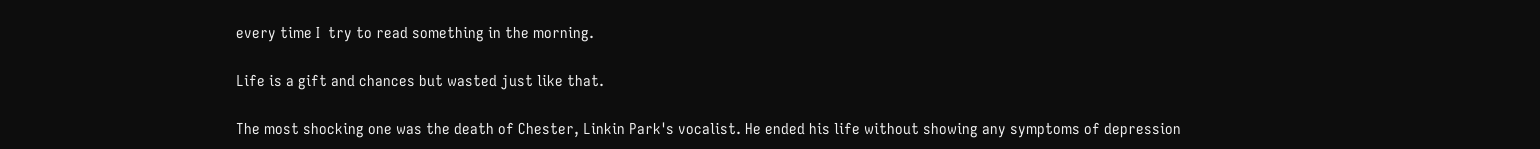every time I  try to read something in the morning.

Life is a gift and chances but wasted just like that.

The most shocking one was the death of Chester, Linkin Park's vocalist. He ended his life without showing any symptoms of depression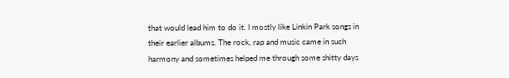that would lead him to do it. I mostly like Linkin Park songs in their earlier albums. The rock, rap and music came in such harmony and sometimes helped me through some shitty days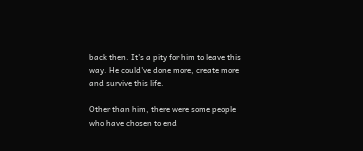back then. It's a pity for him to leave this way. He could've done more, create more and survive this life.

Other than him, there were some people who have chosen to end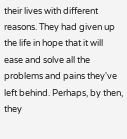their lives with different reasons. They had given up the life in hope that it will ease and solve all the problems and pains they've left behind. Perhaps, by then, they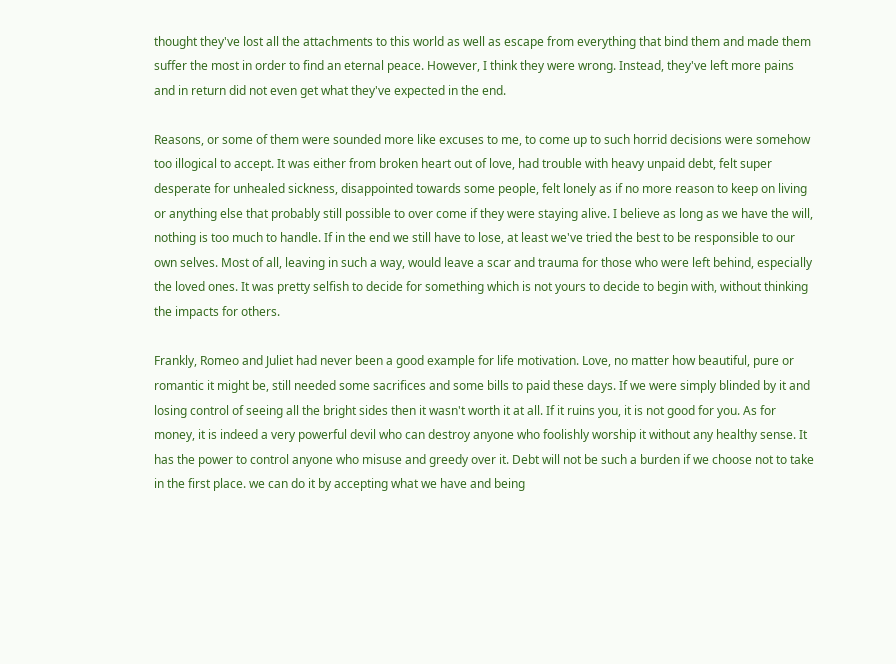thought they've lost all the attachments to this world as well as escape from everything that bind them and made them suffer the most in order to find an eternal peace. However, I think they were wrong. Instead, they've left more pains and in return did not even get what they've expected in the end.

Reasons, or some of them were sounded more like excuses to me, to come up to such horrid decisions were somehow too illogical to accept. It was either from broken heart out of love, had trouble with heavy unpaid debt, felt super desperate for unhealed sickness, disappointed towards some people, felt lonely as if no more reason to keep on living or anything else that probably still possible to over come if they were staying alive. I believe as long as we have the will, nothing is too much to handle. If in the end we still have to lose, at least we've tried the best to be responsible to our own selves. Most of all, leaving in such a way, would leave a scar and trauma for those who were left behind, especially the loved ones. It was pretty selfish to decide for something which is not yours to decide to begin with, without thinking the impacts for others.

Frankly, Romeo and Juliet had never been a good example for life motivation. Love, no matter how beautiful, pure or romantic it might be, still needed some sacrifices and some bills to paid these days. If we were simply blinded by it and losing control of seeing all the bright sides then it wasn't worth it at all. If it ruins you, it is not good for you. As for money, it is indeed a very powerful devil who can destroy anyone who foolishly worship it without any healthy sense. It has the power to control anyone who misuse and greedy over it. Debt will not be such a burden if we choose not to take in the first place. we can do it by accepting what we have and being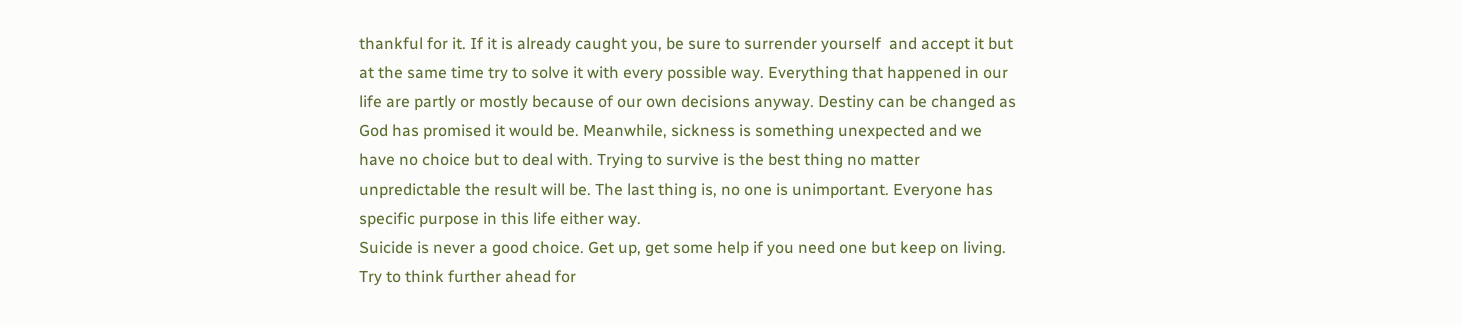thankful for it. If it is already caught you, be sure to surrender yourself  and accept it but at the same time try to solve it with every possible way. Everything that happened in our life are partly or mostly because of our own decisions anyway. Destiny can be changed as God has promised it would be. Meanwhile, sickness is something unexpected and we have no choice but to deal with. Trying to survive is the best thing no matter unpredictable the result will be. The last thing is, no one is unimportant. Everyone has specific purpose in this life either way.
Suicide is never a good choice. Get up, get some help if you need one but keep on living. Try to think further ahead for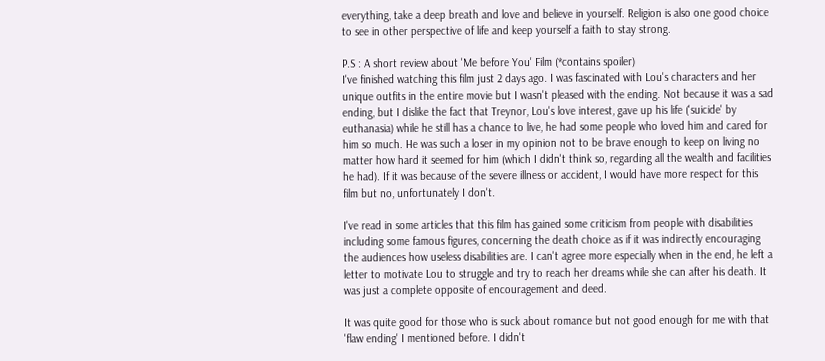everything, take a deep breath and love and believe in yourself. Religion is also one good choice to see in other perspective of life and keep yourself a faith to stay strong.

P.S : A short review about 'Me before You' Film (*contains spoiler)
I've finished watching this film just 2 days ago. I was fascinated with Lou's characters and her unique outfits in the entire movie but I wasn't pleased with the ending. Not because it was a sad ending, but I dislike the fact that Treynor, Lou's love interest, gave up his life ('suicide' by euthanasia) while he still has a chance to live, he had some people who loved him and cared for him so much. He was such a loser in my opinion not to be brave enough to keep on living no matter how hard it seemed for him (which I didn't think so, regarding all the wealth and facilities he had). If it was because of the severe illness or accident, I would have more respect for this film but no, unfortunately I don't.

I've read in some articles that this film has gained some criticism from people with disabilities including some famous figures, concerning the death choice as if it was indirectly encouraging the audiences how useless disabilities are. I can't agree more especially when in the end, he left a letter to motivate Lou to struggle and try to reach her dreams while she can after his death. It was just a complete opposite of encouragement and deed.

It was quite good for those who is suck about romance but not good enough for me with that 'flaw ending' I mentioned before. I didn't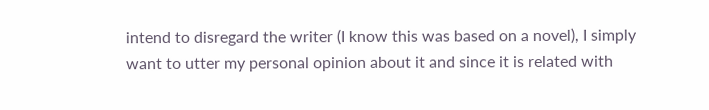intend to disregard the writer (I know this was based on a novel), I simply want to utter my personal opinion about it and since it is related with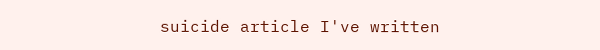suicide article I've written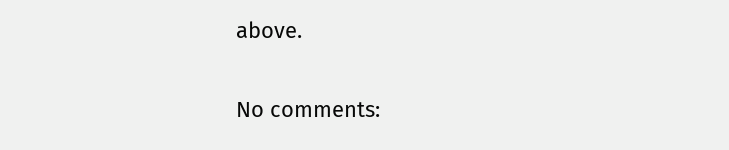above.

No comments: